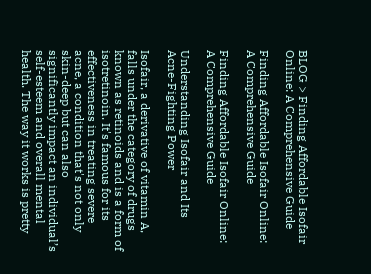BLOG > Finding Affordable Isofair Online: A Comprehensive Guide

Finding Affordable Isofair Online: A Comprehensive Guide

Finding Affordable Isofair Online: A Comprehensive Guide

Understanding Isofair and Its Acne-Fighting Power

Isofair, a derivative of vitamin A, falls under the category of drugs known as retinoids and is a form of isotretinoin. It's famous for its effectiveness in treating severe acne, a condition that's not only skin-deep but can also significantly impact an individual’s self-esteem and overall mental health. The way it works is pretty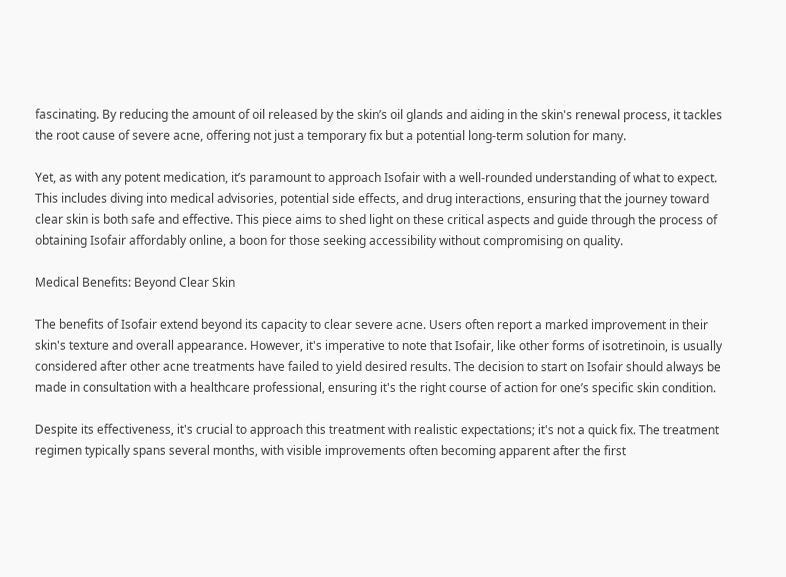fascinating. By reducing the amount of oil released by the skin’s oil glands and aiding in the skin's renewal process, it tackles the root cause of severe acne, offering not just a temporary fix but a potential long-term solution for many.

Yet, as with any potent medication, it’s paramount to approach Isofair with a well-rounded understanding of what to expect. This includes diving into medical advisories, potential side effects, and drug interactions, ensuring that the journey toward clear skin is both safe and effective. This piece aims to shed light on these critical aspects and guide through the process of obtaining Isofair affordably online, a boon for those seeking accessibility without compromising on quality.

Medical Benefits: Beyond Clear Skin

The benefits of Isofair extend beyond its capacity to clear severe acne. Users often report a marked improvement in their skin's texture and overall appearance. However, it's imperative to note that Isofair, like other forms of isotretinoin, is usually considered after other acne treatments have failed to yield desired results. The decision to start on Isofair should always be made in consultation with a healthcare professional, ensuring it's the right course of action for one’s specific skin condition.

Despite its effectiveness, it's crucial to approach this treatment with realistic expectations; it's not a quick fix. The treatment regimen typically spans several months, with visible improvements often becoming apparent after the first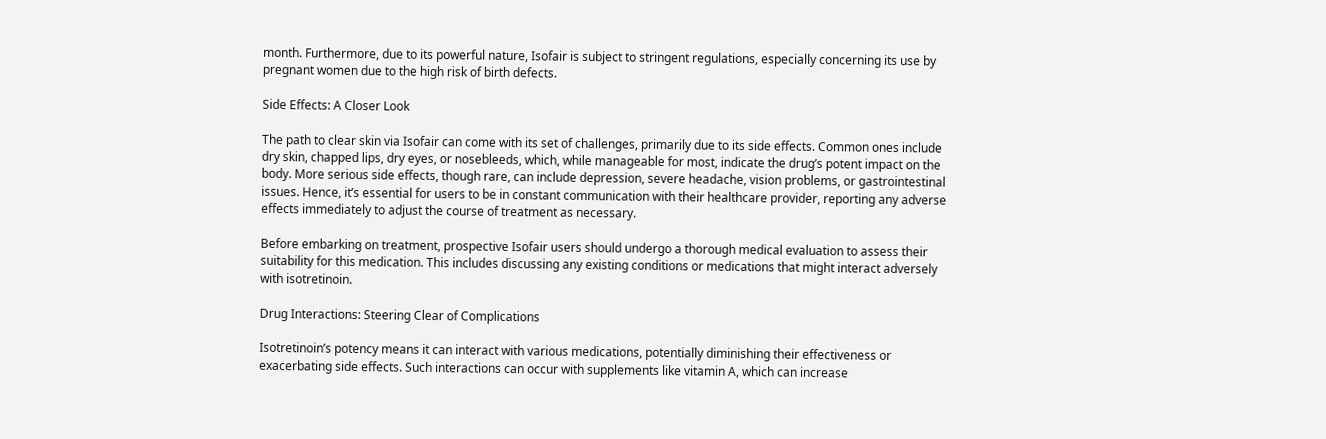month. Furthermore, due to its powerful nature, Isofair is subject to stringent regulations, especially concerning its use by pregnant women due to the high risk of birth defects.

Side Effects: A Closer Look

The path to clear skin via Isofair can come with its set of challenges, primarily due to its side effects. Common ones include dry skin, chapped lips, dry eyes, or nosebleeds, which, while manageable for most, indicate the drug’s potent impact on the body. More serious side effects, though rare, can include depression, severe headache, vision problems, or gastrointestinal issues. Hence, it’s essential for users to be in constant communication with their healthcare provider, reporting any adverse effects immediately to adjust the course of treatment as necessary.

Before embarking on treatment, prospective Isofair users should undergo a thorough medical evaluation to assess their suitability for this medication. This includes discussing any existing conditions or medications that might interact adversely with isotretinoin.

Drug Interactions: Steering Clear of Complications

Isotretinoin’s potency means it can interact with various medications, potentially diminishing their effectiveness or exacerbating side effects. Such interactions can occur with supplements like vitamin A, which can increase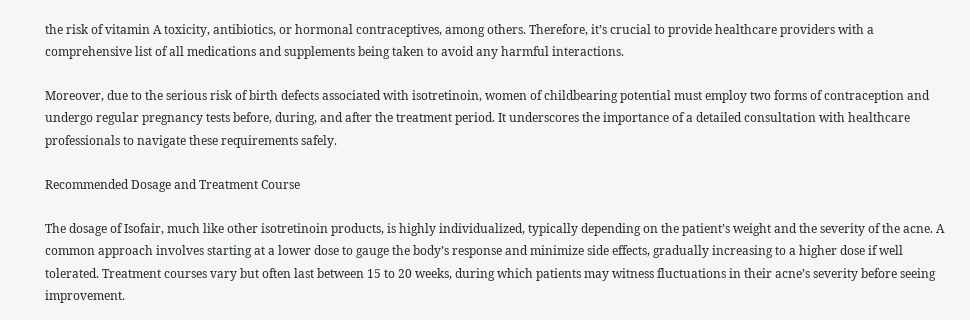the risk of vitamin A toxicity, antibiotics, or hormonal contraceptives, among others. Therefore, it’s crucial to provide healthcare providers with a comprehensive list of all medications and supplements being taken to avoid any harmful interactions.

Moreover, due to the serious risk of birth defects associated with isotretinoin, women of childbearing potential must employ two forms of contraception and undergo regular pregnancy tests before, during, and after the treatment period. It underscores the importance of a detailed consultation with healthcare professionals to navigate these requirements safely.

Recommended Dosage and Treatment Course

The dosage of Isofair, much like other isotretinoin products, is highly individualized, typically depending on the patient’s weight and the severity of the acne. A common approach involves starting at a lower dose to gauge the body’s response and minimize side effects, gradually increasing to a higher dose if well tolerated. Treatment courses vary but often last between 15 to 20 weeks, during which patients may witness fluctuations in their acne’s severity before seeing improvement.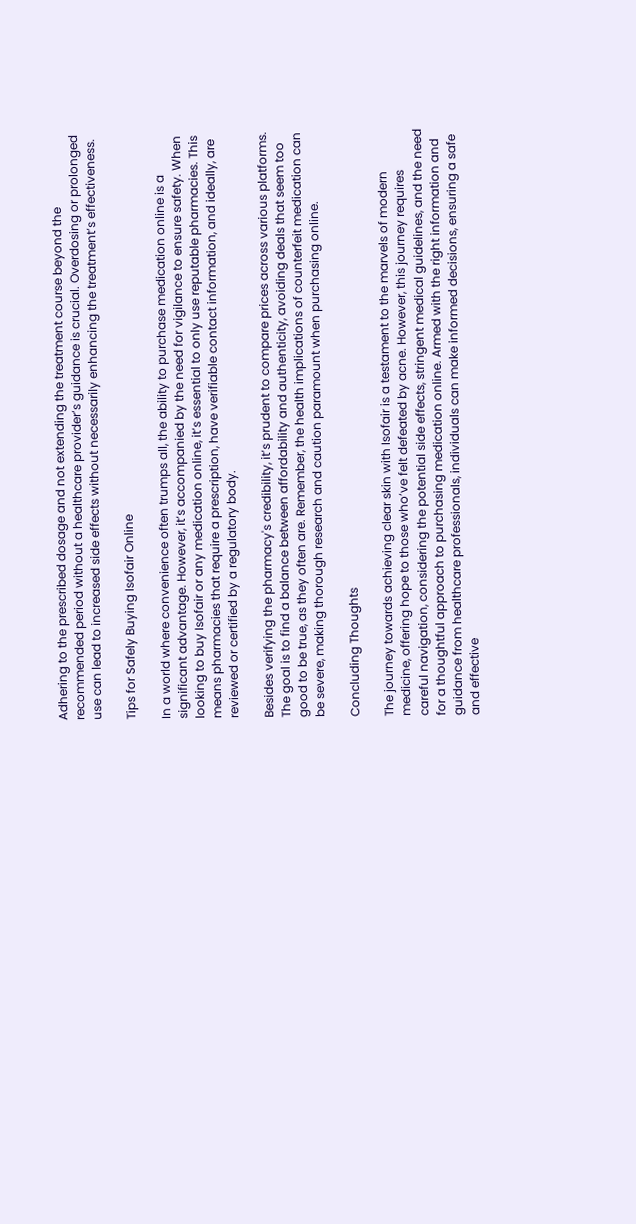Adhering to the prescribed dosage and not extending the treatment course beyond the recommended period without a healthcare provider’s guidance is crucial. Overdosing or prolonged use can lead to increased side effects without necessarily enhancing the treatment’s effectiveness.

Tips for Safely Buying Isofair Online

In a world where convenience often trumps all, the ability to purchase medication online is a significant advantage. However, it’s accompanied by the need for vigilance to ensure safety. When looking to buy Isofair or any medication online, it’s essential to only use reputable pharmacies. This means pharmacies that require a prescription, have verifiable contact information, and ideally, are reviewed or certified by a regulatory body.

Besides verifying the pharmacy's credibility, it’s prudent to compare prices across various platforms. The goal is to find a balance between affordability and authenticity, avoiding deals that seem too good to be true, as they often are. Remember, the health implications of counterfeit medication can be severe, making thorough research and caution paramount when purchasing online.

Concluding Thoughts

The journey towards achieving clear skin with Isofair is a testament to the marvels of modern medicine, offering hope to those who’ve felt defeated by acne. However, this journey requires careful navigation, considering the potential side effects, stringent medical guidelines, and the need for a thoughtful approach to purchasing medication online. Armed with the right information and guidance from healthcare professionals, individuals can make informed decisions, ensuring a safe and effective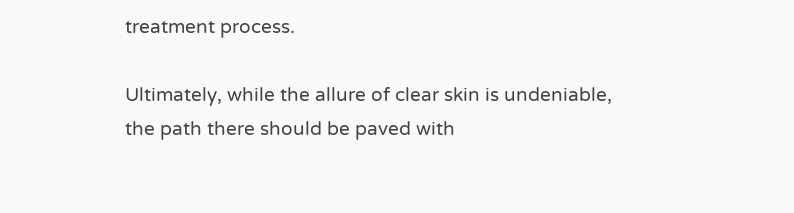treatment process.

Ultimately, while the allure of clear skin is undeniable, the path there should be paved with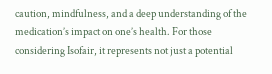caution, mindfulness, and a deep understanding of the medication’s impact on one’s health. For those considering Isofair, it represents not just a potential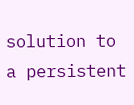solution to a persistent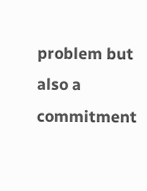problem but also a commitment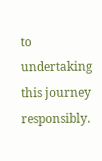to undertaking this journey responsibly.